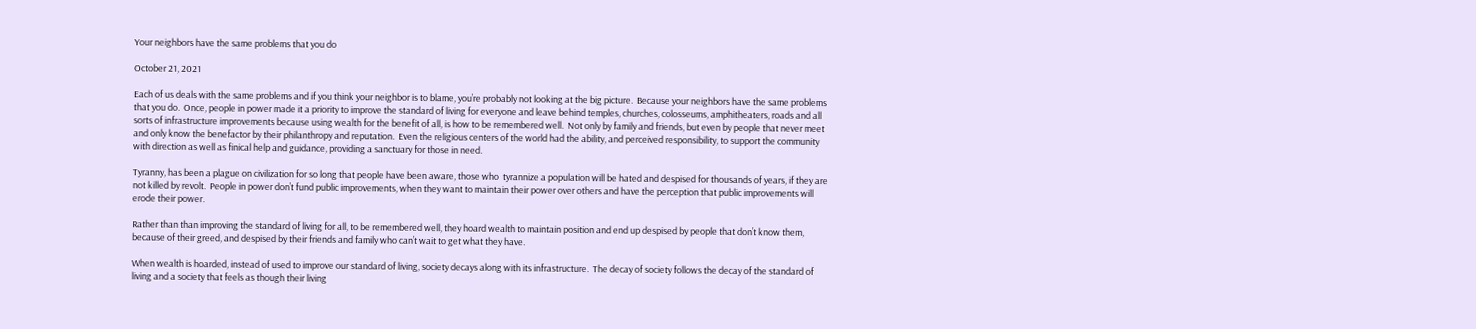Your neighbors have the same problems that you do

October 21, 2021

Each of us deals with the same problems and if you think your neighbor is to blame, you’re probably not looking at the big picture.  Because your neighbors have the same problems that you do.  Once, people in power made it a priority to improve the standard of living for everyone and leave behind temples, churches, colosseums, amphitheaters, roads and all sorts of infrastructure improvements because using wealth for the benefit of all, is how to be remembered well.  Not only by family and friends, but even by people that never meet and only know the benefactor by their philanthropy and reputation.  Even the religious centers of the world had the ability, and perceived responsibility, to support the community with direction as well as finical help and guidance, providing a sanctuary for those in need.

Tyranny, has been a plague on civilization for so long that people have been aware, those who  tyrannize a population will be hated and despised for thousands of years, if they are not killed by revolt.  People in power don’t fund public improvements, when they want to maintain their power over others and have the perception that public improvements will erode their power.

Rather than than improving the standard of living for all, to be remembered well, they hoard wealth to maintain position and end up despised by people that don’t know them, because of their greed, and despised by their friends and family who can’t wait to get what they have.

When wealth is hoarded, instead of used to improve our standard of living, society decays along with its infrastructure.  The decay of society follows the decay of the standard of living and a society that feels as though their living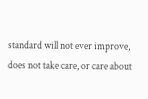standard will not ever improve, does not take care, or care about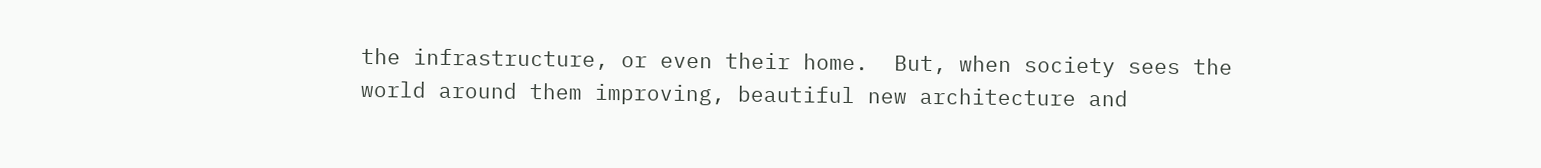the infrastructure, or even their home.  But, when society sees the world around them improving, beautiful new architecture and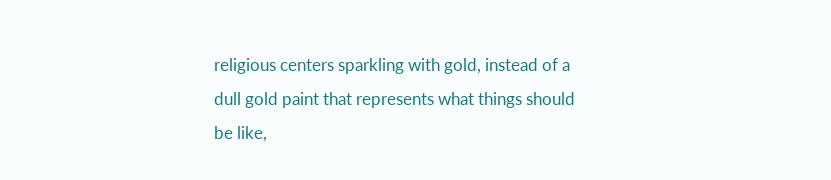religious centers sparkling with gold, instead of a dull gold paint that represents what things should be like,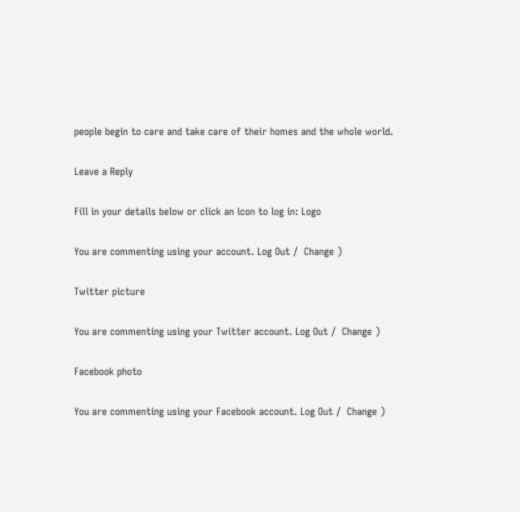people begin to care and take care of their homes and the whole world.

Leave a Reply

Fill in your details below or click an icon to log in: Logo

You are commenting using your account. Log Out /  Change )

Twitter picture

You are commenting using your Twitter account. Log Out /  Change )

Facebook photo

You are commenting using your Facebook account. Log Out /  Change )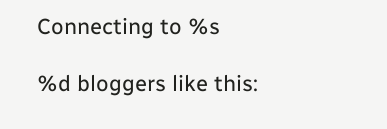Connecting to %s

%d bloggers like this: